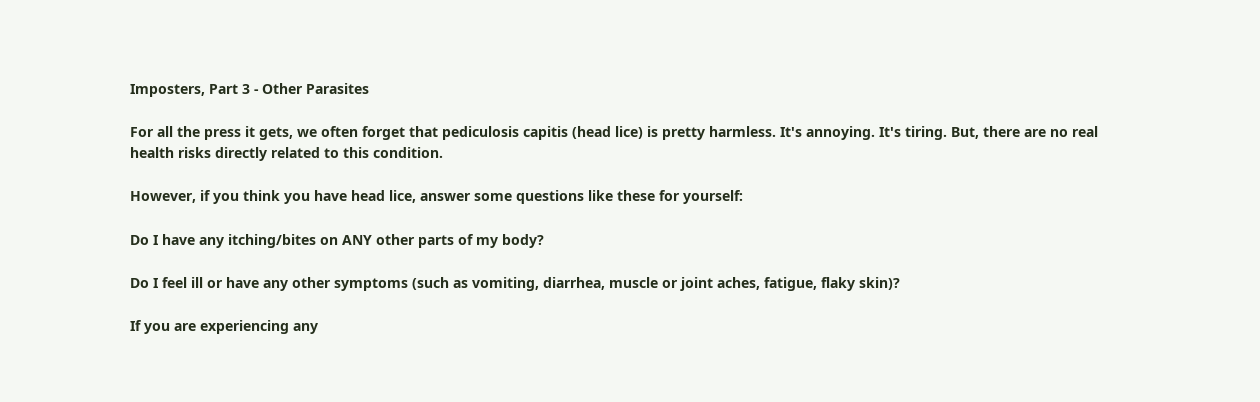Imposters, Part 3 - Other Parasites

For all the press it gets, we often forget that pediculosis capitis (head lice) is pretty harmless. It's annoying. It's tiring. But, there are no real health risks directly related to this condition.

However, if you think you have head lice, answer some questions like these for yourself:

Do I have any itching/bites on ANY other parts of my body?

Do I feel ill or have any other symptoms (such as vomiting, diarrhea, muscle or joint aches, fatigue, flaky skin)?

If you are experiencing any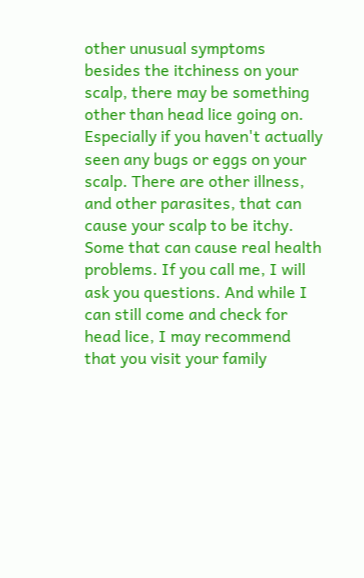other unusual symptoms besides the itchiness on your scalp, there may be something other than head lice going on. Especially if you haven't actually seen any bugs or eggs on your scalp. There are other illness, and other parasites, that can cause your scalp to be itchy. Some that can cause real health problems. If you call me, I will ask you questions. And while I can still come and check for head lice, I may recommend that you visit your family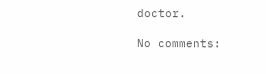doctor.

No comments: